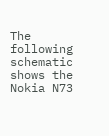The following schematic shows the Nokia N73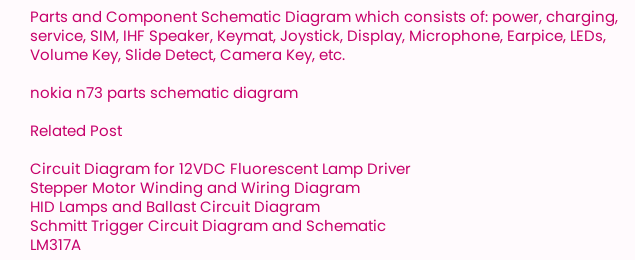Parts and Component Schematic Diagram which consists of: power, charging, service, SIM, IHF Speaker, Keymat, Joystick, Display, Microphone, Earpice, LEDs, Volume Key, Slide Detect, Camera Key, etc.

nokia n73 parts schematic diagram

Related Post

Circuit Diagram for 12VDC Fluorescent Lamp Driver
Stepper Motor Winding and Wiring Diagram
HID Lamps and Ballast Circuit Diagram
Schmitt Trigger Circuit Diagram and Schematic
LM317A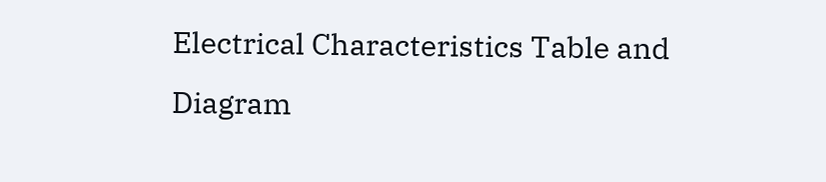Electrical Characteristics Table and Diagram